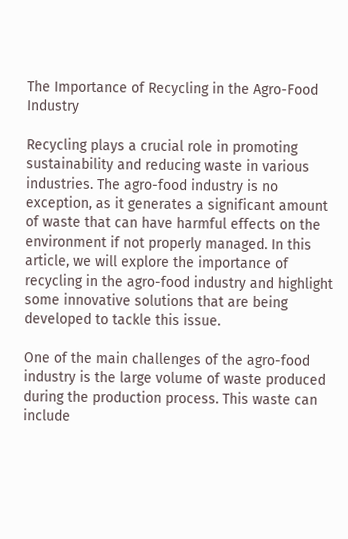The Importance of Recycling in the Agro-Food Industry

Recycling plays a crucial role in promoting sustainability and reducing waste in various industries. The agro-food industry is no exception, as it generates a significant amount of waste that can have harmful effects on the environment if not properly managed. In this article, we will explore the importance of recycling in the agro-food industry and highlight some innovative solutions that are being developed to tackle this issue.

One of the main challenges of the agro-food industry is the large volume of waste produced during the production process. This waste can include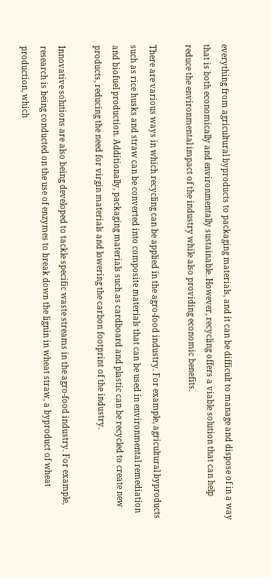everything from agricultural byproducts to packaging materials, and it can be difficult to manage and dispose of in a way that is both economically and environmentally sustainable. However, recycling offers a viable solution that can help reduce the environmental impact of the industry while also providing economic benefits.

There are various ways in which recycling can be applied in the agro-food industry. For example, agricultural byproducts such as rice husks and straw can be converted into composite materials that can be used in environmental remediation and biofuel production. Additionally, packaging materials such as cardboard and plastic can be recycled to create new products, reducing the need for virgin materials and lowering the carbon footprint of the industry.

Innovative solutions are also being developed to tackle specific waste streams in the agro-food industry. For example, research is being conducted on the use of enzymes to break down the lignin in wheat straw, a byproduct of wheat production, which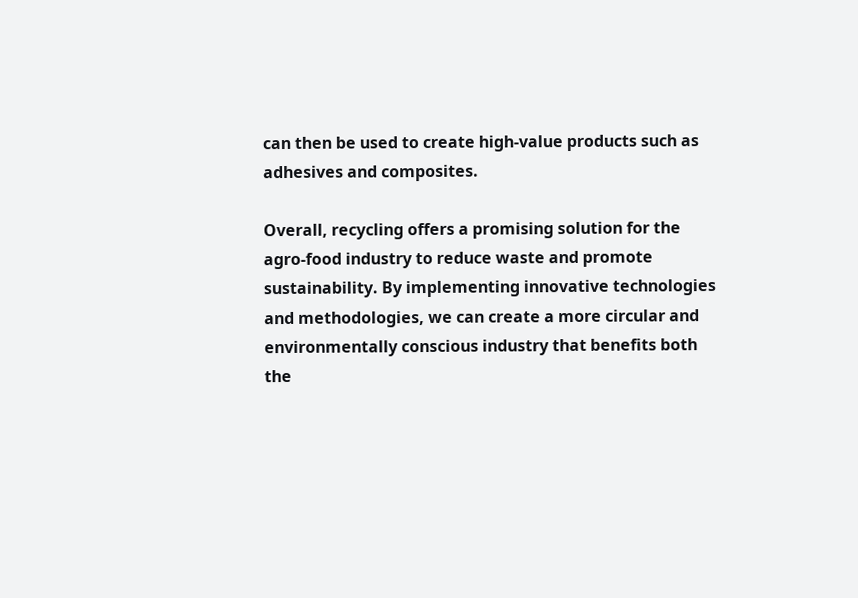can then be used to create high-value products such as adhesives and composites.

Overall, recycling offers a promising solution for the agro-food industry to reduce waste and promote sustainability. By implementing innovative technologies and methodologies, we can create a more circular and environmentally conscious industry that benefits both the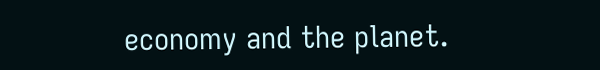economy and the planet.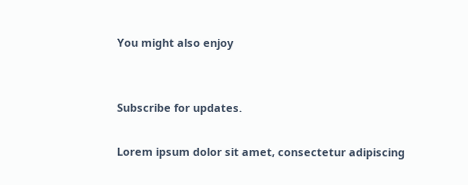You might also enjoy


Subscribe for updates.

Lorem ipsum dolor sit amet, consectetur adipiscing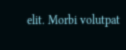elit. Morbi volutpat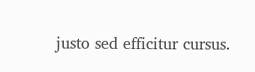justo sed efficitur cursus.